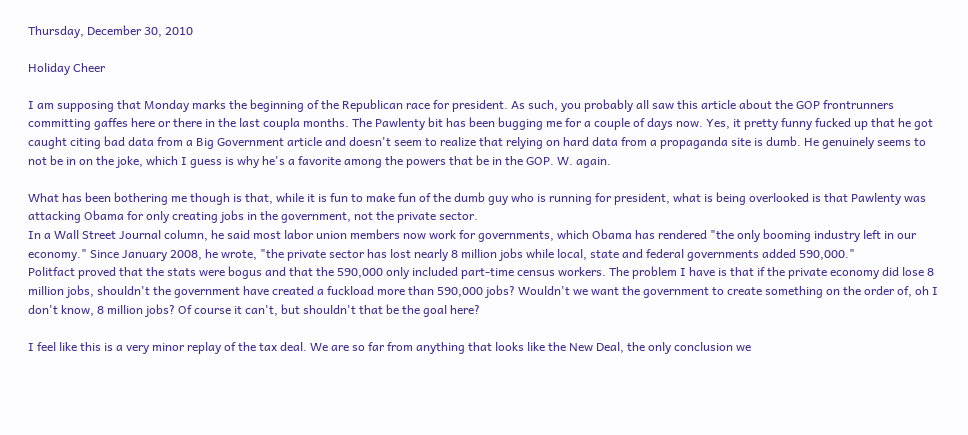Thursday, December 30, 2010

Holiday Cheer

I am supposing that Monday marks the beginning of the Republican race for president. As such, you probably all saw this article about the GOP frontrunners committing gaffes here or there in the last coupla months. The Pawlenty bit has been bugging me for a couple of days now. Yes, it pretty funny fucked up that he got caught citing bad data from a Big Government article and doesn't seem to realize that relying on hard data from a propaganda site is dumb. He genuinely seems to not be in on the joke, which I guess is why he's a favorite among the powers that be in the GOP. W. again.

What has been bothering me though is that, while it is fun to make fun of the dumb guy who is running for president, what is being overlooked is that Pawlenty was attacking Obama for only creating jobs in the government, not the private sector.
In a Wall Street Journal column, he said most labor union members now work for governments, which Obama has rendered "the only booming industry left in our economy." Since January 2008, he wrote, "the private sector has lost nearly 8 million jobs while local, state and federal governments added 590,000."
Politfact proved that the stats were bogus and that the 590,000 only included part-time census workers. The problem I have is that if the private economy did lose 8 million jobs, shouldn't the government have created a fuckload more than 590,000 jobs? Wouldn't we want the government to create something on the order of, oh I don't know, 8 million jobs? Of course it can't, but shouldn't that be the goal here?

I feel like this is a very minor replay of the tax deal. We are so far from anything that looks like the New Deal, the only conclusion we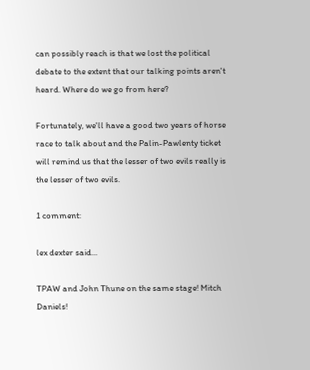can possibly reach is that we lost the political debate to the extent that our talking points aren't heard. Where do we go from here?

Fortunately, we'll have a good two years of horse race to talk about and the Palin-Pawlenty ticket will remind us that the lesser of two evils really is the lesser of two evils.

1 comment:

lex dexter said...

TPAW and John Thune on the same stage! Mitch Daniels!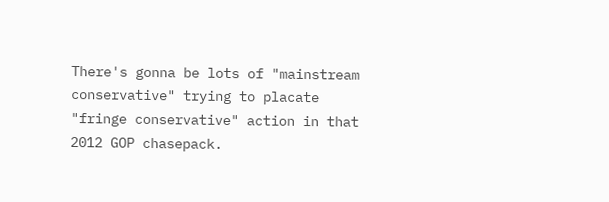There's gonna be lots of "mainstream conservative" trying to placate "fringe conservative" action in that 2012 GOP chasepack.